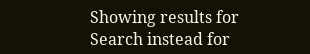Showing results for
Search instead for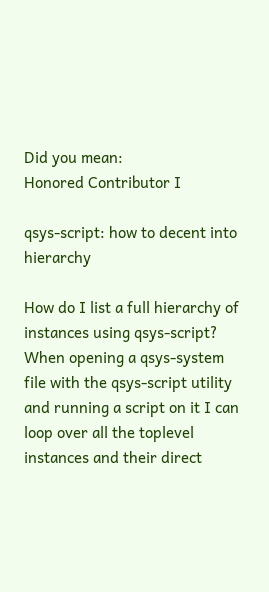Did you mean:
Honored Contributor I

qsys-script: how to decent into hierarchy

How do I list a full hierarchy of instances using qsys-script? When opening a qsys-system file with the qsys-script utility and running a script on it I can loop over all the toplevel instances and their direct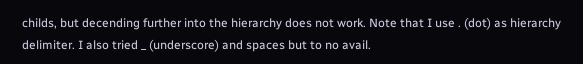childs, but decending further into the hierarchy does not work. Note that I use . (dot) as hierarchy delimiter. I also tried _ (underscore) and spaces but to no avail.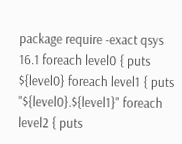package require -exact qsys 16.1 foreach level0 { puts ${level0} foreach level1 { puts "${level0}.${level1}" foreach level2 { puts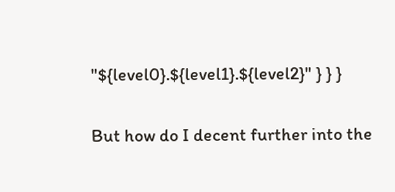"${level0}.${level1}.${level2}" } } }

But how do I decent further into the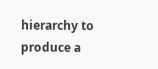hierarchy to produce a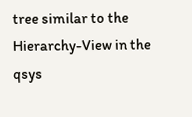tree similar to the Hierarchy-View in the qsys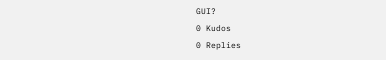GUI?
0 Kudos
0 Replies